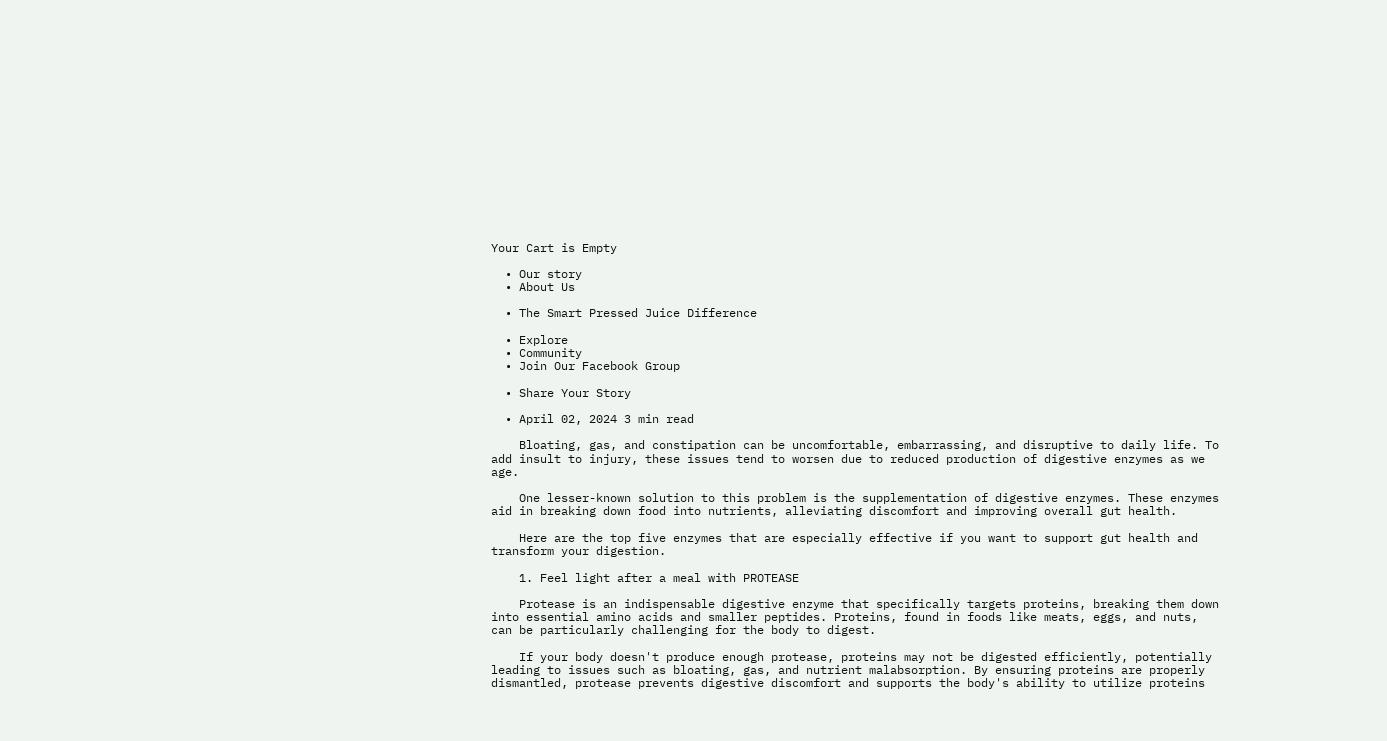Your Cart is Empty

  • Our story
  • About Us

  • The Smart Pressed Juice Difference

  • Explore
  • Community
  • Join Our Facebook Group

  • Share Your Story

  • April 02, 2024 3 min read

    Bloating, gas, and constipation can be uncomfortable, embarrassing, and disruptive to daily life. To add insult to injury, these issues tend to worsen due to reduced production of digestive enzymes as we age.

    One lesser-known solution to this problem is the supplementation of digestive enzymes. These enzymes aid in breaking down food into nutrients, alleviating discomfort and improving overall gut health.

    Here are the top five enzymes that are especially effective if you want to support gut health and transform your digestion.

    1. Feel light after a meal with PROTEASE

    Protease is an indispensable digestive enzyme that specifically targets proteins, breaking them down into essential amino acids and smaller peptides. Proteins, found in foods like meats, eggs, and nuts, can be particularly challenging for the body to digest.

    If your body doesn't produce enough protease, proteins may not be digested efficiently, potentially leading to issues such as bloating, gas, and nutrient malabsorption. By ensuring proteins are properly dismantled, protease prevents digestive discomfort and supports the body's ability to utilize proteins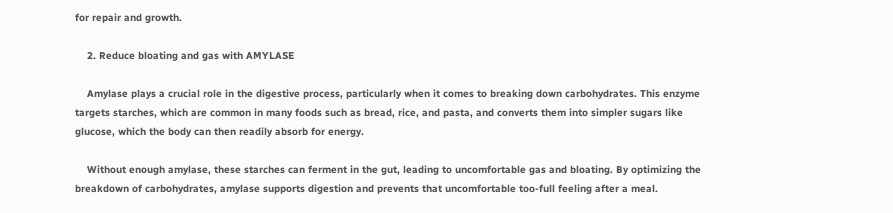for repair and growth.

    2. Reduce bloating and gas with AMYLASE

    Amylase plays a crucial role in the digestive process, particularly when it comes to breaking down carbohydrates. This enzyme targets starches, which are common in many foods such as bread, rice, and pasta, and converts them into simpler sugars like glucose, which the body can then readily absorb for energy.

    Without enough amylase, these starches can ferment in the gut, leading to uncomfortable gas and bloating. By optimizing the breakdown of carbohydrates, amylase supports digestion and prevents that uncomfortable too-full feeling after a meal.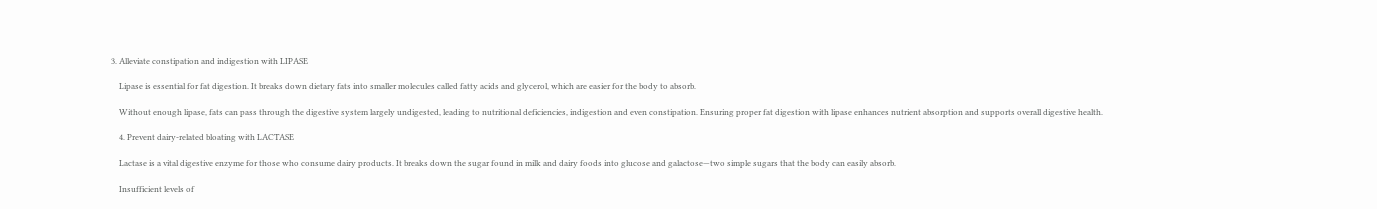3. Alleviate constipation and indigestion with LIPASE

    Lipase is essential for fat digestion. It breaks down dietary fats into smaller molecules called fatty acids and glycerol, which are easier for the body to absorb.

    Without enough lipase, fats can pass through the digestive system largely undigested, leading to nutritional deficiencies, indigestion and even constipation. Ensuring proper fat digestion with lipase enhances nutrient absorption and supports overall digestive health.

    4. Prevent dairy-related bloating with LACTASE

    Lactase is a vital digestive enzyme for those who consume dairy products. It breaks down the sugar found in milk and dairy foods into glucose and galactose—two simple sugars that the body can easily absorb.

    Insufficient levels of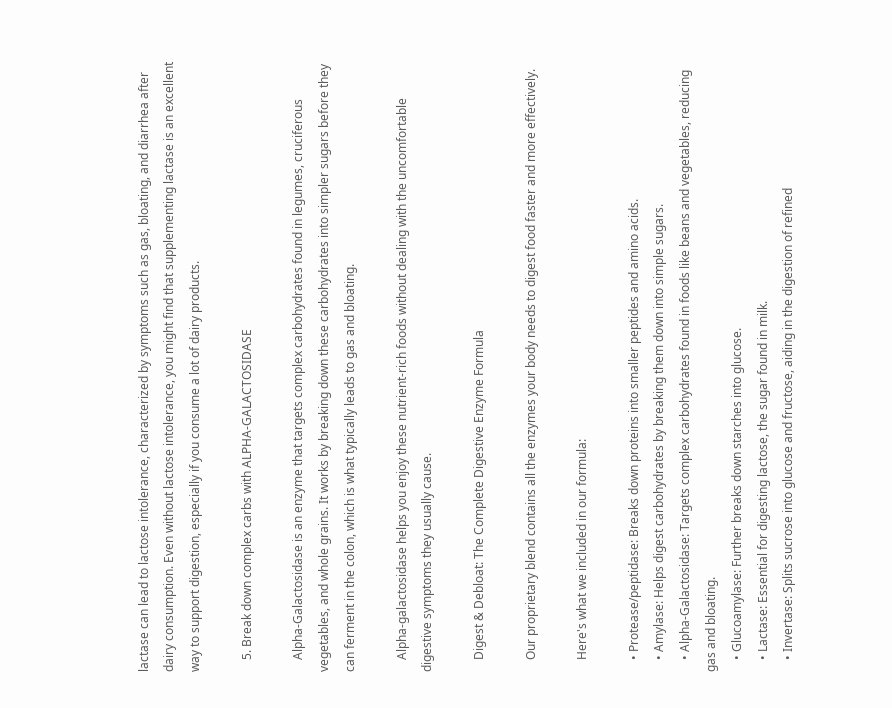lactase can lead to lactose intolerance, characterized by symptoms such as gas, bloating, and diarrhea after dairy consumption. Even without lactose intolerance, you might find that supplementing lactase is an excellent way to support digestion, especially if you consume a lot of dairy products.

    5. Break down complex carbs with ALPHA-GALACTOSIDASE

    Alpha-Galactosidase is an enzyme that targets complex carbohydrates found in legumes, cruciferous vegetables, and whole grains. It works by breaking down these carbohydrates into simpler sugars before they can ferment in the colon, which is what typically leads to gas and bloating.

    Alpha-galactosidase helps you enjoy these nutrient-rich foods without dealing with the uncomfortable digestive symptoms they usually cause.

    Digest & Debloat: The Complete Digestive Enzyme Formula

    Our proprietary blend contains all the enzymes your body needs to digest food faster and more effectively.

    Here's what we included in our formula:

    • Protease/peptidase: Breaks down proteins into smaller peptides and amino acids.
    • Amylase: Helps digest carbohydrates by breaking them down into simple sugars.
    • Alpha-Galactosidase: Targets complex carbohydrates found in foods like beans and vegetables, reducing gas and bloating.
    • Glucoamylase: Further breaks down starches into glucose.
    • Lactase: Essential for digesting lactose, the sugar found in milk.
    • Invertase: Splits sucrose into glucose and fructose, aiding in the digestion of refined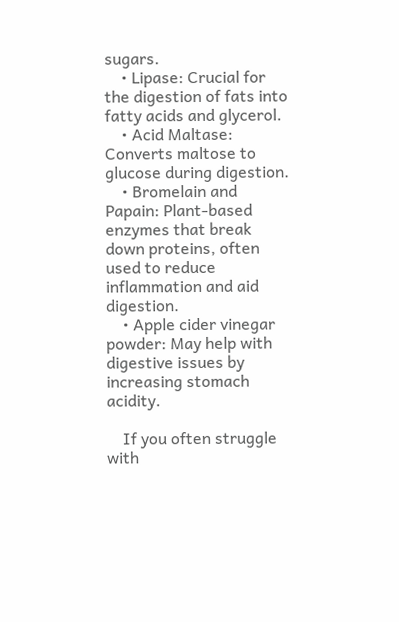sugars.
    • Lipase: Crucial for the digestion of fats into fatty acids and glycerol.
    • Acid Maltase: Converts maltose to glucose during digestion.
    • Bromelain and Papain: Plant-based enzymes that break down proteins, often used to reduce inflammation and aid digestion.
    • Apple cider vinegar powder: May help with digestive issues by increasing stomach acidity.

    If you often struggle with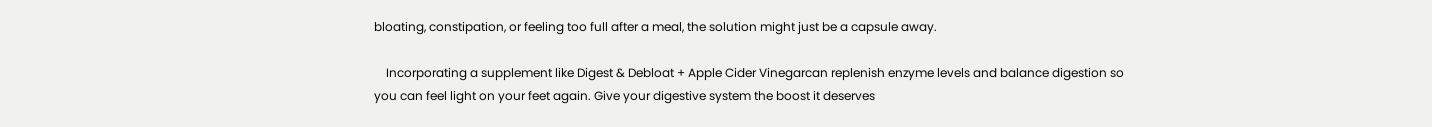bloating, constipation, or feeling too full after a meal, the solution might just be a capsule away.

    Incorporating a supplement like Digest & Debloat + Apple Cider Vinegarcan replenish enzyme levels and balance digestion so you can feel light on your feet again. Give your digestive system the boost it deserves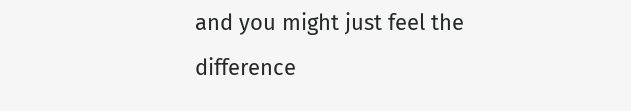and you might just feel the difference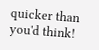quicker than you'd think!